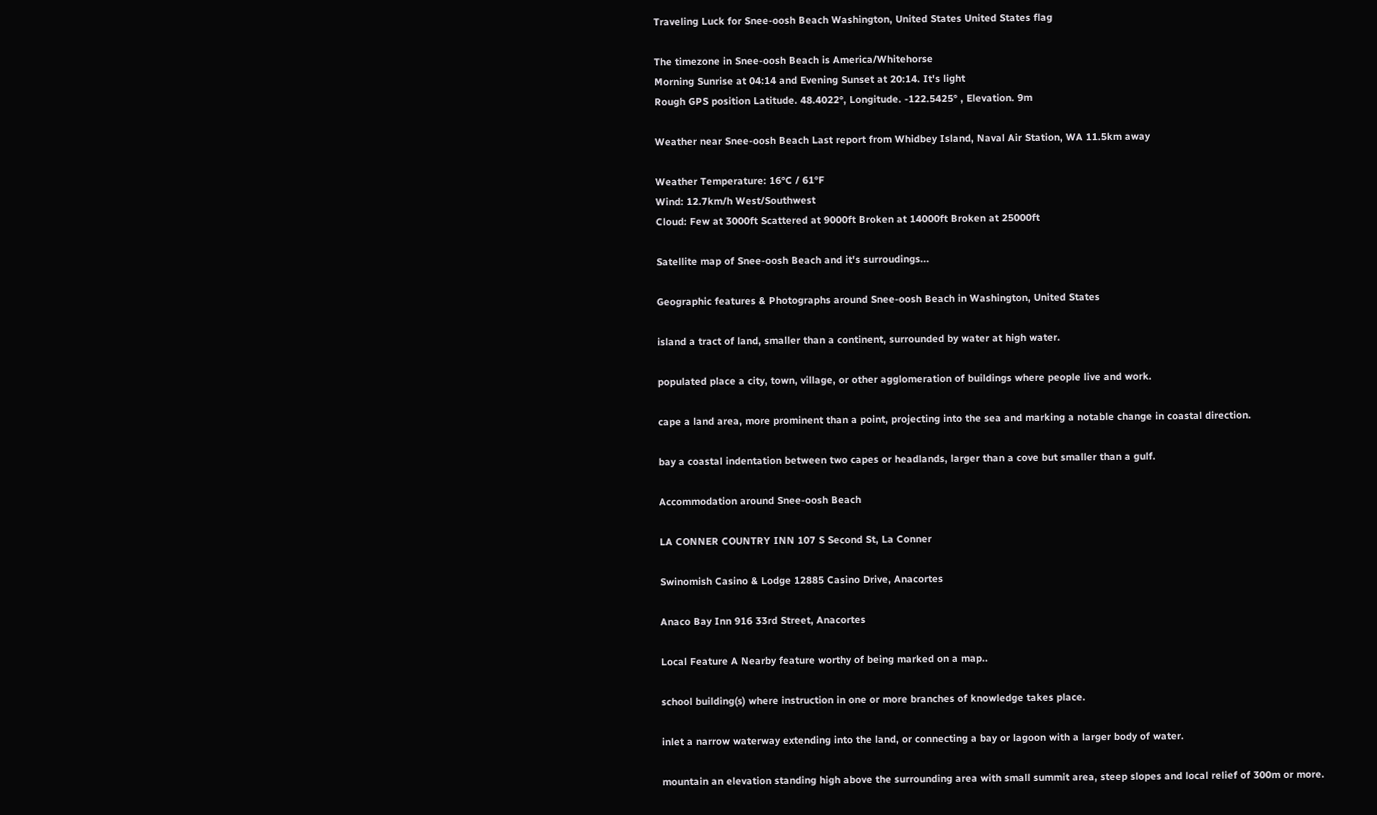Traveling Luck for Snee-oosh Beach Washington, United States United States flag

The timezone in Snee-oosh Beach is America/Whitehorse
Morning Sunrise at 04:14 and Evening Sunset at 20:14. It's light
Rough GPS position Latitude. 48.4022°, Longitude. -122.5425° , Elevation. 9m

Weather near Snee-oosh Beach Last report from Whidbey Island, Naval Air Station, WA 11.5km away

Weather Temperature: 16°C / 61°F
Wind: 12.7km/h West/Southwest
Cloud: Few at 3000ft Scattered at 9000ft Broken at 14000ft Broken at 25000ft

Satellite map of Snee-oosh Beach and it's surroudings...

Geographic features & Photographs around Snee-oosh Beach in Washington, United States

island a tract of land, smaller than a continent, surrounded by water at high water.

populated place a city, town, village, or other agglomeration of buildings where people live and work.

cape a land area, more prominent than a point, projecting into the sea and marking a notable change in coastal direction.

bay a coastal indentation between two capes or headlands, larger than a cove but smaller than a gulf.

Accommodation around Snee-oosh Beach

LA CONNER COUNTRY INN 107 S Second St, La Conner

Swinomish Casino & Lodge 12885 Casino Drive, Anacortes

Anaco Bay Inn 916 33rd Street, Anacortes

Local Feature A Nearby feature worthy of being marked on a map..

school building(s) where instruction in one or more branches of knowledge takes place.

inlet a narrow waterway extending into the land, or connecting a bay or lagoon with a larger body of water.

mountain an elevation standing high above the surrounding area with small summit area, steep slopes and local relief of 300m or more.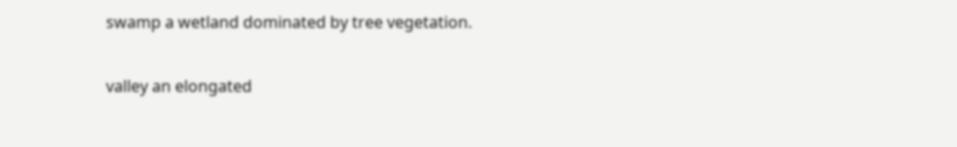swamp a wetland dominated by tree vegetation.

valley an elongated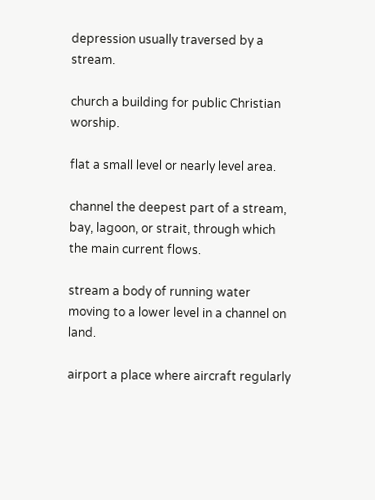depression usually traversed by a stream.

church a building for public Christian worship.

flat a small level or nearly level area.

channel the deepest part of a stream, bay, lagoon, or strait, through which the main current flows.

stream a body of running water moving to a lower level in a channel on land.

airport a place where aircraft regularly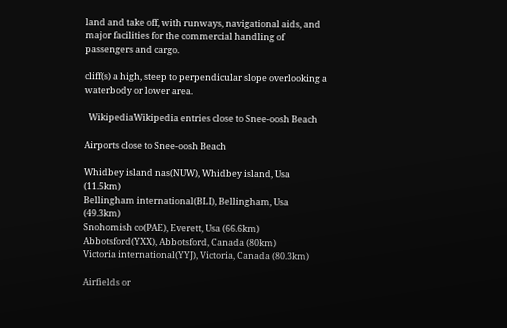land and take off, with runways, navigational aids, and major facilities for the commercial handling of passengers and cargo.

cliff(s) a high, steep to perpendicular slope overlooking a waterbody or lower area.

  WikipediaWikipedia entries close to Snee-oosh Beach

Airports close to Snee-oosh Beach

Whidbey island nas(NUW), Whidbey island, Usa (11.5km)
Bellingham international(BLI), Bellingham, Usa (49.3km)
Snohomish co(PAE), Everett, Usa (66.6km)
Abbotsford(YXX), Abbotsford, Canada (80km)
Victoria international(YYJ), Victoria, Canada (80.3km)

Airfields or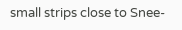small strips close to Snee-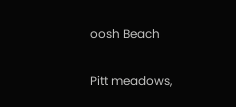oosh Beach

Pitt meadows,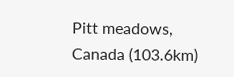Pitt meadows, Canada (103.6km)